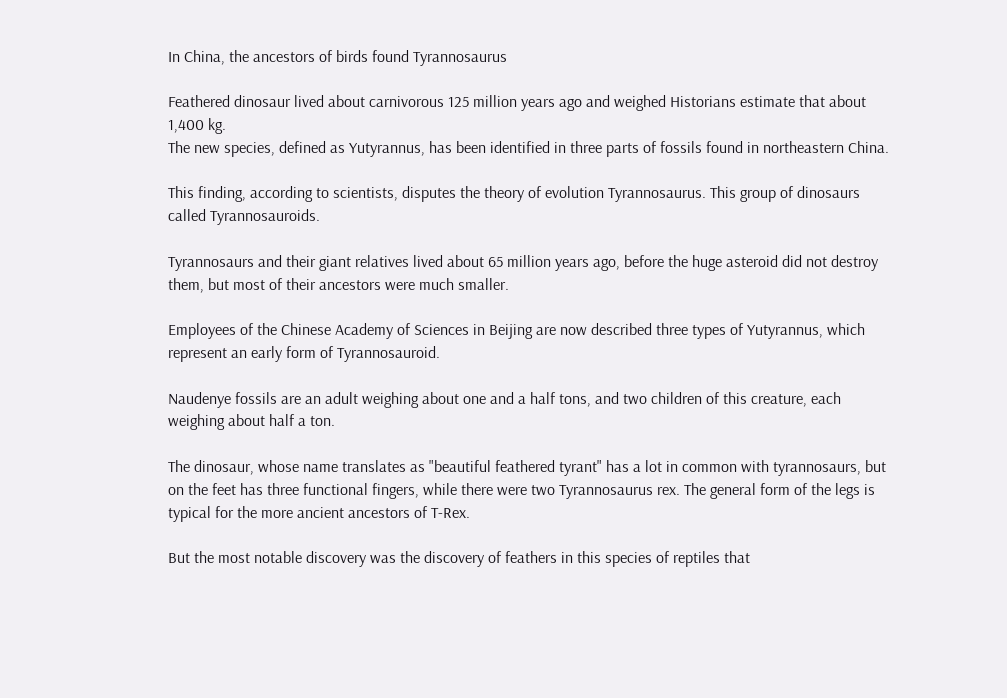In China, the ancestors of birds found Tyrannosaurus

Feathered dinosaur lived about carnivorous 125 million years ago and weighed Historians estimate that about 1,400 kg.
The new species, defined as Yutyrannus, has been identified in three parts of fossils found in northeastern China.

This finding, according to scientists, disputes the theory of evolution Tyrannosaurus. This group of dinosaurs called Tyrannosauroids.

Tyrannosaurs and their giant relatives lived about 65 million years ago, before the huge asteroid did not destroy them, but most of their ancestors were much smaller.

Employees of the Chinese Academy of Sciences in Beijing are now described three types of Yutyrannus, which represent an early form of Tyrannosauroid.

Naudenye fossils are an adult weighing about one and a half tons, and two children of this creature, each weighing about half a ton.

The dinosaur, whose name translates as "beautiful feathered tyrant" has a lot in common with tyrannosaurs, but on the feet has three functional fingers, while there were two Tyrannosaurus rex. The general form of the legs is typical for the more ancient ancestors of T-Rex.

But the most notable discovery was the discovery of feathers in this species of reptiles that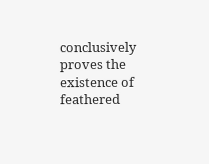conclusively proves the existence of feathered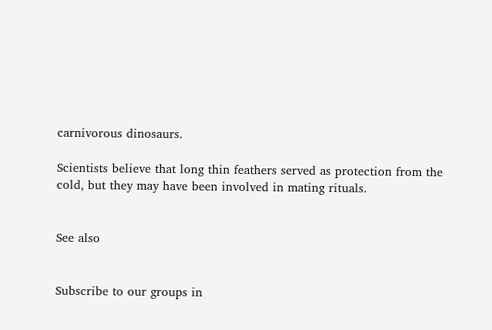carnivorous dinosaurs.

Scientists believe that long thin feathers served as protection from the cold, but they may have been involved in mating rituals.


See also


Subscribe to our groups in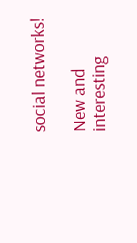social networks!

New and interesting